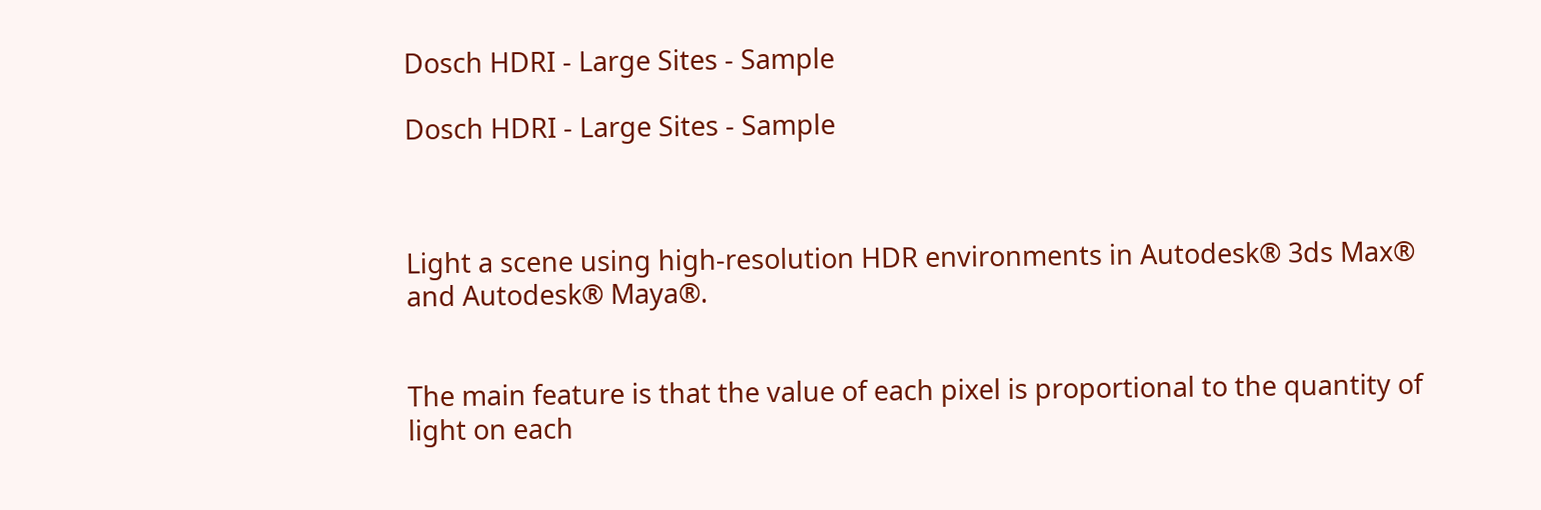Dosch HDRI - Large Sites - Sample

Dosch HDRI - Large Sites - Sample



Light a scene using high-resolution HDR environments in Autodesk® 3ds Max® and Autodesk® Maya®.


The main feature is that the value of each pixel is proportional to the quantity of light on each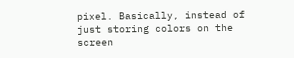pixel. Basically, instead of just storing colors on the screen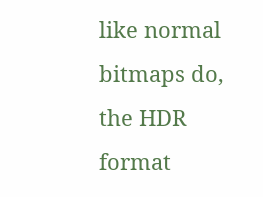like normal bitmaps do, the HDR format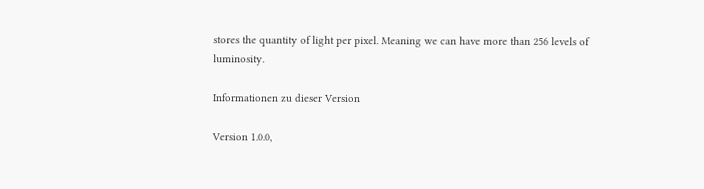stores the quantity of light per pixel. Meaning we can have more than 256 levels of luminosity.

Informationen zu dieser Version

Version 1.0.0,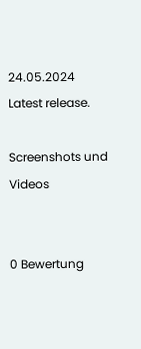24.05.2024
Latest release.

Screenshots und Videos


0 Bewertung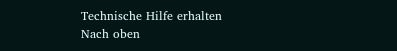Technische Hilfe erhalten
Nach oben